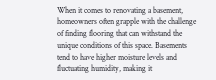When it comes to renovating a basement, homeowners often grapple with the challenge of finding flooring that can withstand the unique conditions of this space. Basements tend to have higher moisture levels and fluctuating humidity, making it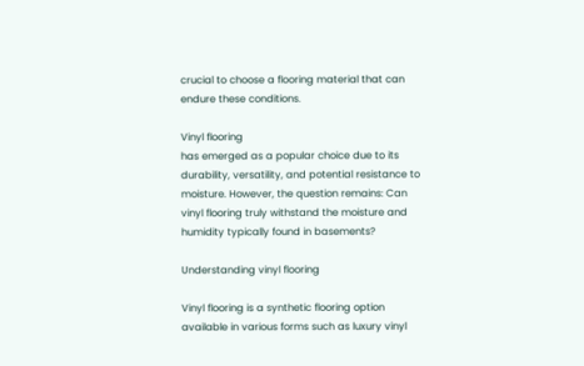crucial to choose a flooring material that can endure these conditions.

Vinyl flooring
has emerged as a popular choice due to its durability, versatility, and potential resistance to moisture. However, the question remains: Can vinyl flooring truly withstand the moisture and humidity typically found in basements?

Understanding vinyl flooring

Vinyl flooring is a synthetic flooring option available in various forms such as luxury vinyl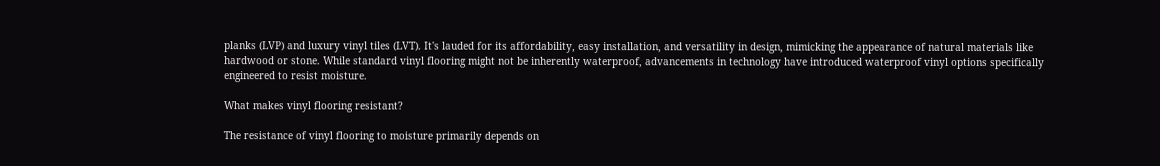planks (LVP) and luxury vinyl tiles (LVT). It's lauded for its affordability, easy installation, and versatility in design, mimicking the appearance of natural materials like hardwood or stone. While standard vinyl flooring might not be inherently waterproof, advancements in technology have introduced waterproof vinyl options specifically engineered to resist moisture.

What makes vinyl flooring resistant?

The resistance of vinyl flooring to moisture primarily depends on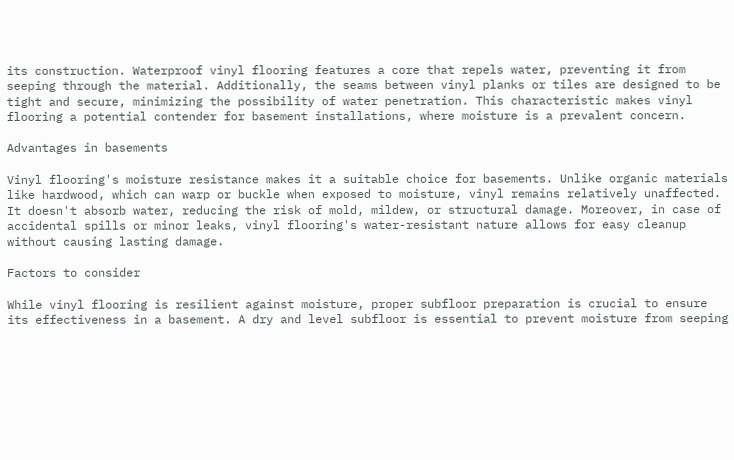its construction. Waterproof vinyl flooring features a core that repels water, preventing it from seeping through the material. Additionally, the seams between vinyl planks or tiles are designed to be tight and secure, minimizing the possibility of water penetration. This characteristic makes vinyl flooring a potential contender for basement installations, where moisture is a prevalent concern.

Advantages in basements

Vinyl flooring's moisture resistance makes it a suitable choice for basements. Unlike organic materials like hardwood, which can warp or buckle when exposed to moisture, vinyl remains relatively unaffected. It doesn't absorb water, reducing the risk of mold, mildew, or structural damage. Moreover, in case of accidental spills or minor leaks, vinyl flooring's water-resistant nature allows for easy cleanup without causing lasting damage.

Factors to consider

While vinyl flooring is resilient against moisture, proper subfloor preparation is crucial to ensure its effectiveness in a basement. A dry and level subfloor is essential to prevent moisture from seeping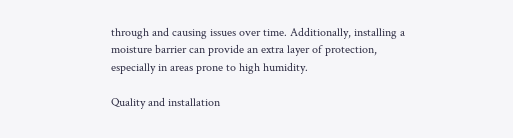through and causing issues over time. Additionally, installing a moisture barrier can provide an extra layer of protection, especially in areas prone to high humidity.

Quality and installation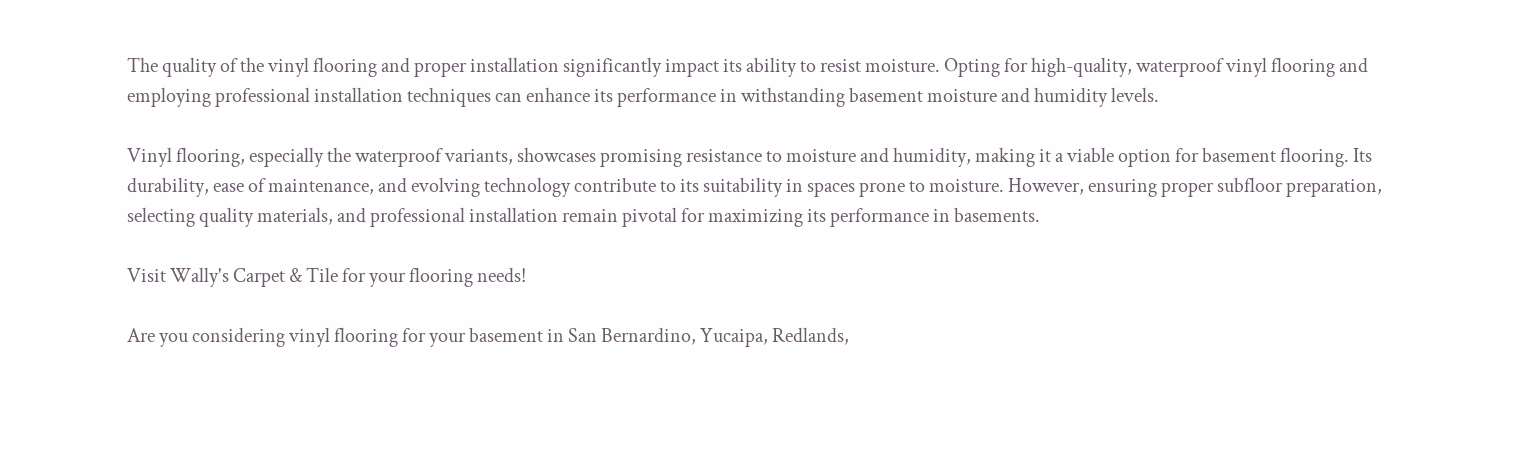The quality of the vinyl flooring and proper installation significantly impact its ability to resist moisture. Opting for high-quality, waterproof vinyl flooring and employing professional installation techniques can enhance its performance in withstanding basement moisture and humidity levels.

Vinyl flooring, especially the waterproof variants, showcases promising resistance to moisture and humidity, making it a viable option for basement flooring. Its durability, ease of maintenance, and evolving technology contribute to its suitability in spaces prone to moisture. However, ensuring proper subfloor preparation, selecting quality materials, and professional installation remain pivotal for maximizing its performance in basements.

Visit Wally's Carpet & Tile for your flooring needs!

Are you considering vinyl flooring for your basement in San Bernardino, Yucaipa, Redlands,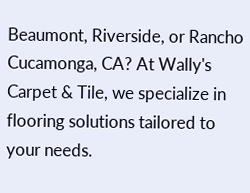Beaumont, Riverside, or Rancho Cucamonga, CA? At Wally's Carpet & Tile, we specialize in flooring solutions tailored to your needs.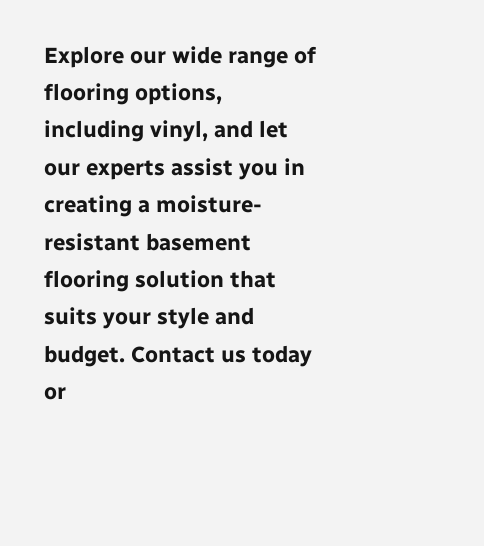Explore our wide range of flooring options, including vinyl, and let our experts assist you in creating a moisture-resistant basement flooring solution that suits your style and budget. Contact us today or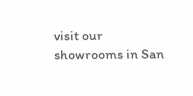visit our showrooms in San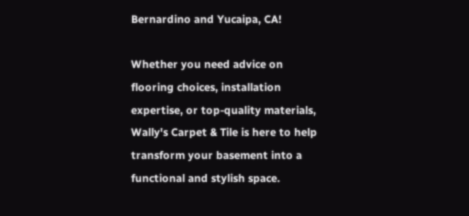Bernardino and Yucaipa, CA!

Whether you need advice on flooring choices, installation expertise, or top-quality materials, Wally's Carpet & Tile is here to help transform your basement into a functional and stylish space.